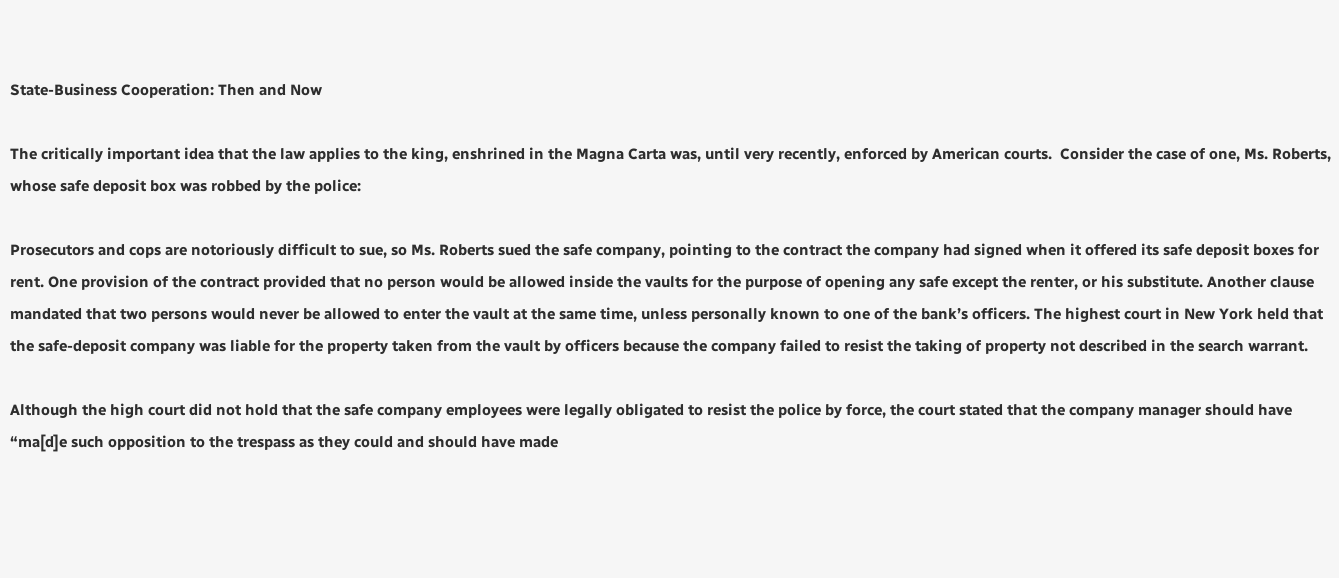State-Business Cooperation: Then and Now

The critically important idea that the law applies to the king, enshrined in the Magna Carta was, until very recently, enforced by American courts.  Consider the case of one, Ms. Roberts, whose safe deposit box was robbed by the police:

Prosecutors and cops are notoriously difficult to sue, so Ms. Roberts sued the safe company, pointing to the contract the company had signed when it offered its safe deposit boxes for rent. One provision of the contract provided that no person would be allowed inside the vaults for the purpose of opening any safe except the renter, or his substitute. Another clause mandated that two persons would never be allowed to enter the vault at the same time, unless personally known to one of the bank’s officers. The highest court in New York held that the safe-deposit company was liable for the property taken from the vault by officers because the company failed to resist the taking of property not described in the search warrant.

Although the high court did not hold that the safe company employees were legally obligated to resist the police by force, the court stated that the company manager should have “ma[d]e such opposition to the trespass as they could and should have made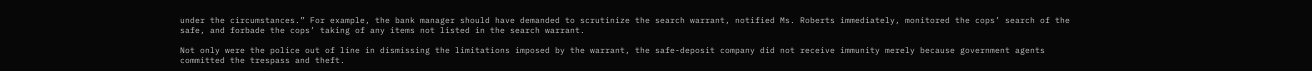under the circumstances.” For example, the bank manager should have demanded to scrutinize the search warrant, notified Ms. Roberts immediately, monitored the cops’ search of the safe, and forbade the cops’ taking of any items not listed in the search warrant.

Not only were the police out of line in dismissing the limitations imposed by the warrant, the safe-deposit company did not receive immunity merely because government agents committed the trespass and theft.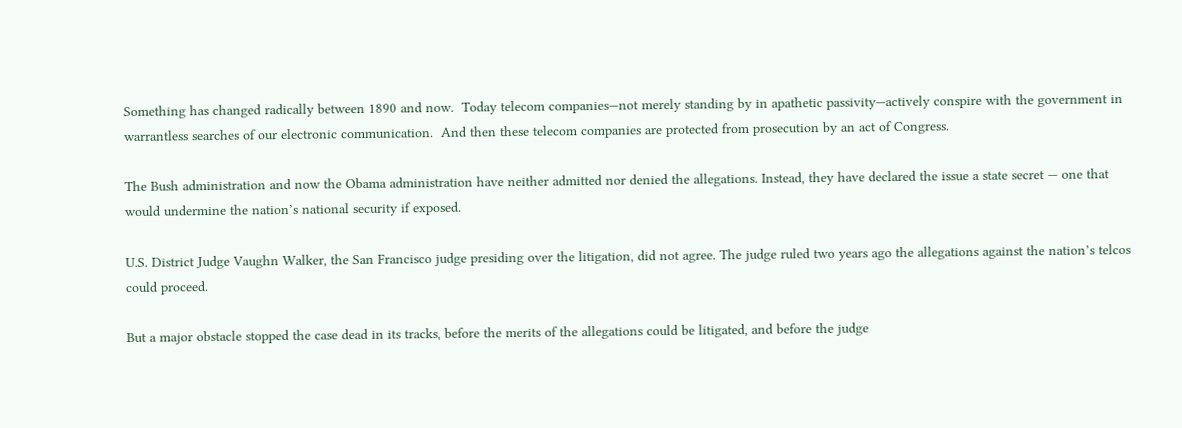Something has changed radically between 1890 and now.  Today telecom companies—not merely standing by in apathetic passivity—actively conspire with the government in warrantless searches of our electronic communication.  And then these telecom companies are protected from prosecution by an act of Congress.

The Bush administration and now the Obama administration have neither admitted nor denied the allegations. Instead, they have declared the issue a state secret — one that would undermine the nation’s national security if exposed.

U.S. District Judge Vaughn Walker, the San Francisco judge presiding over the litigation, did not agree. The judge ruled two years ago the allegations against the nation’s telcos could proceed.

But a major obstacle stopped the case dead in its tracks, before the merits of the allegations could be litigated, and before the judge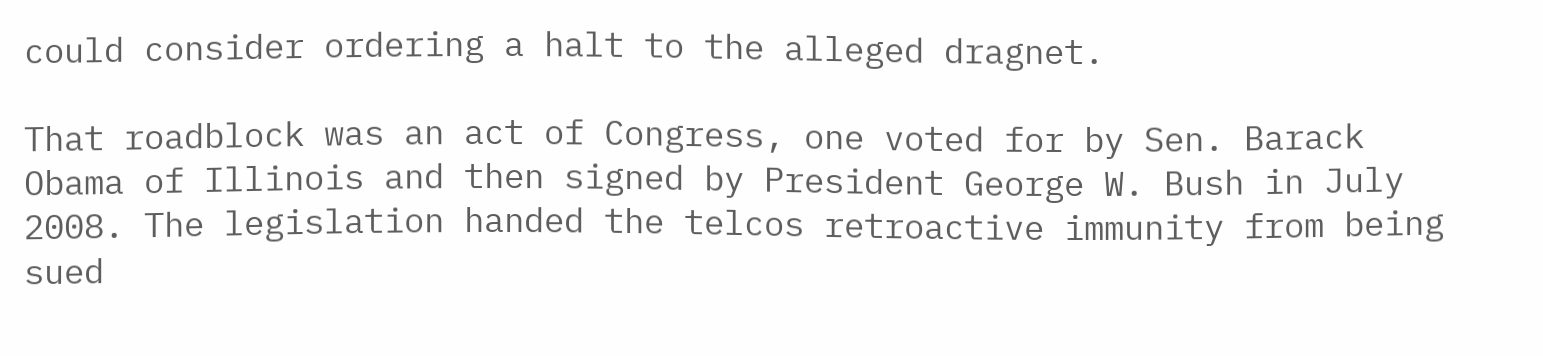could consider ordering a halt to the alleged dragnet.

That roadblock was an act of Congress, one voted for by Sen. Barack Obama of Illinois and then signed by President George W. Bush in July 2008. The legislation handed the telcos retroactive immunity from being sued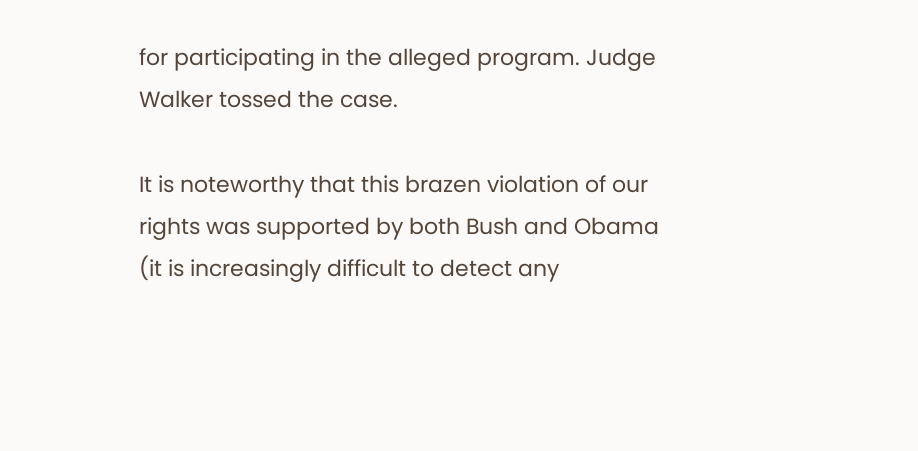for participating in the alleged program. Judge Walker tossed the case.

It is noteworthy that this brazen violation of our rights was supported by both Bush and Obama (it is increasingly difficult to detect any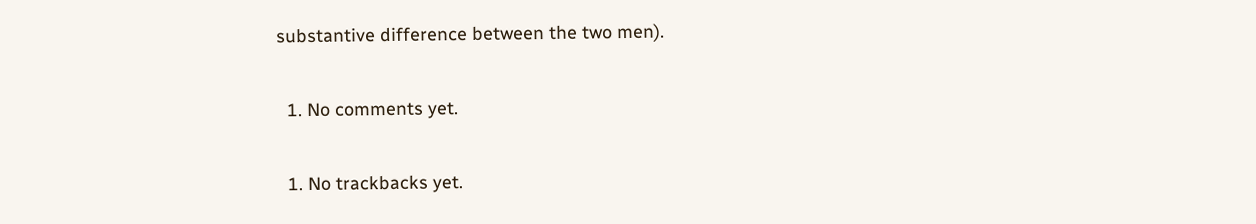substantive difference between the two men).

  1. No comments yet.

  1. No trackbacks yet.